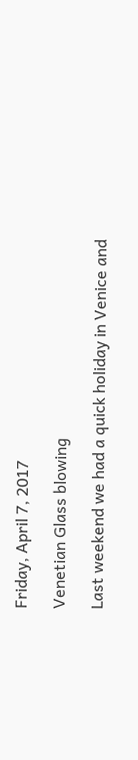Friday, April 7, 2017

Venetian Glass blowing

Last weekend we had a quick holiday in Venice and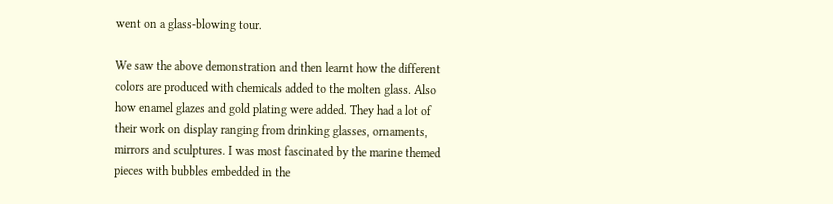went on a glass-blowing tour.

We saw the above demonstration and then learnt how the different colors are produced with chemicals added to the molten glass. Also how enamel glazes and gold plating were added. They had a lot of their work on display ranging from drinking glasses, ornaments, mirrors and sculptures. I was most fascinated by the marine themed pieces with bubbles embedded in the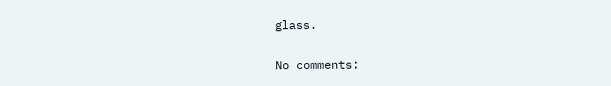glass.

No comments: